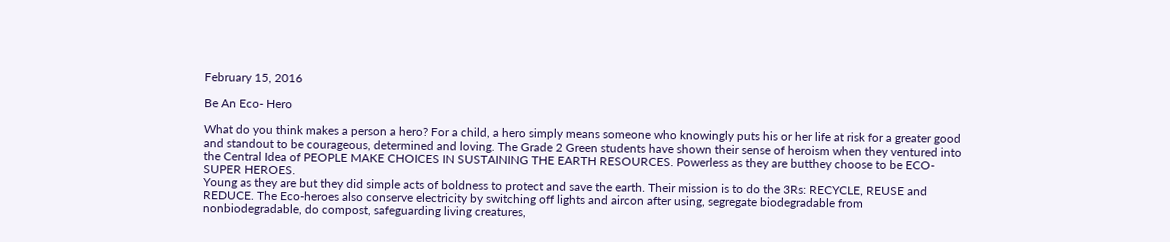February 15, 2016

Be An Eco- Hero

What do you think makes a person a hero? For a child, a hero simply means someone who knowingly puts his or her life at risk for a greater good and standout to be courageous, determined and loving. The Grade 2 Green students have shown their sense of heroism when they ventured into the Central Idea of PEOPLE MAKE CHOICES IN SUSTAINING THE EARTH RESOURCES. Powerless as they are butthey choose to be ECO-SUPER HEROES.
Young as they are but they did simple acts of boldness to protect and save the earth. Their mission is to do the 3Rs: RECYCLE, REUSE and REDUCE. The Eco-heroes also conserve electricity by switching off lights and aircon after using, segregate biodegradable from nonbiodegradable, do compost, safeguarding living creatures,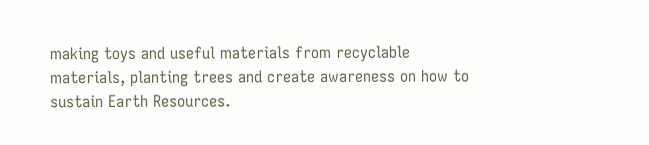making toys and useful materials from recyclable materials, planting trees and create awareness on how to sustain Earth Resources.